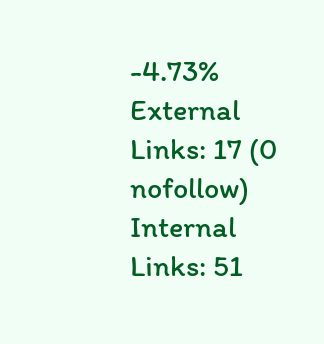-4.73% External Links: 17 (0 nofollow) Internal Links: 51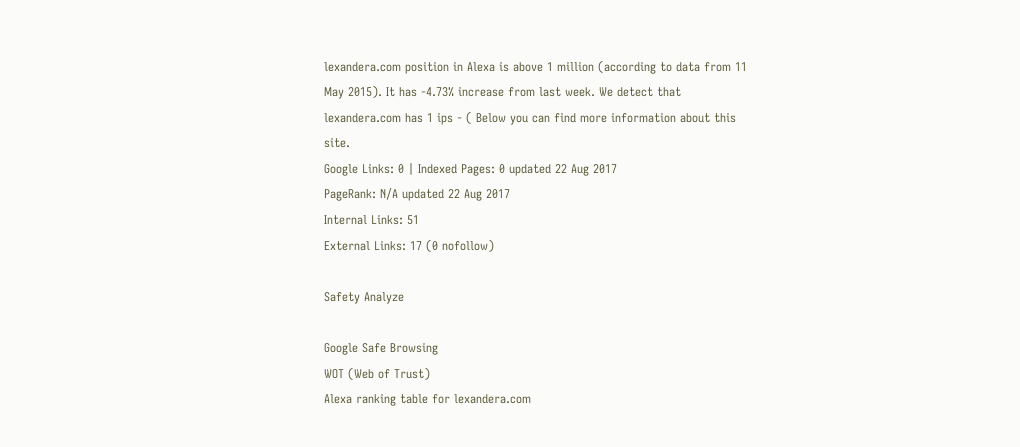lexandera.com position in Alexa is above 1 million (according to data from 11 May 2015). It has -4.73% increase from last week. We detect that lexandera.com has 1 ips - ( Below you can find more information about this site.
Google Links: 0 | Indexed Pages: 0 updated 22 Aug 2017
PageRank: N/A updated 22 Aug 2017
Internal Links: 51
External Links: 17 (0 nofollow)

Safety Analyze

Google Safe Browsing
WOT (Web of Trust)
Alexa ranking table for lexandera.com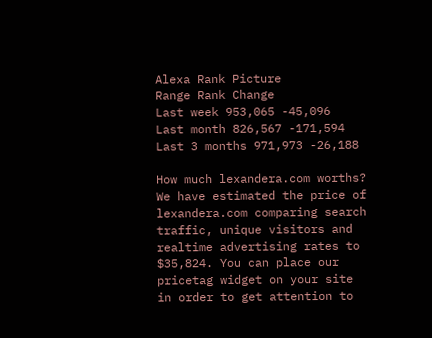Alexa Rank Picture
Range Rank Change
Last week 953,065 -45,096
Last month 826,567 -171,594
Last 3 months 971,973 -26,188

How much lexandera.com worths?
We have estimated the price of lexandera.com comparing search traffic, unique visitors and realtime advertising rates to $35,824. You can place our pricetag widget on your site in order to get attention to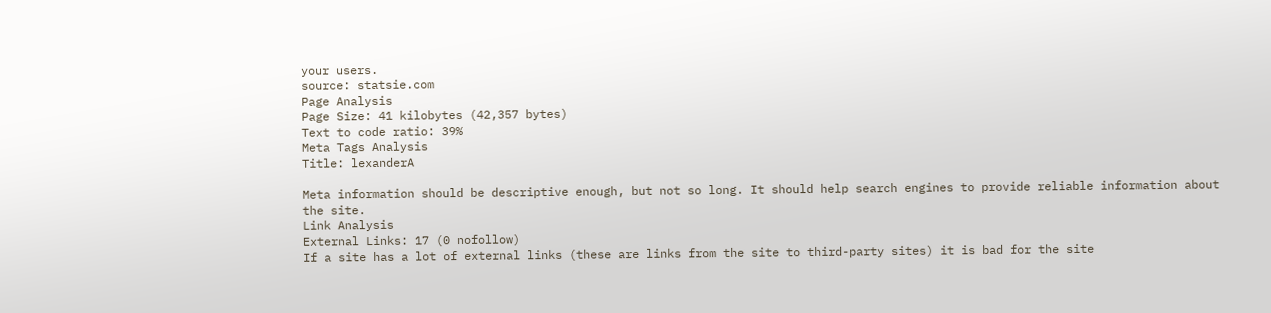your users.
source: statsie.com
Page Analysis
Page Size: 41 kilobytes (42,357 bytes)
Text to code ratio: 39%
Meta Tags Analysis
Title: lexanderA

Meta information should be descriptive enough, but not so long. It should help search engines to provide reliable information about the site.
Link Analysis
External Links: 17 (0 nofollow)
If a site has a lot of external links (these are links from the site to third-party sites) it is bad for the site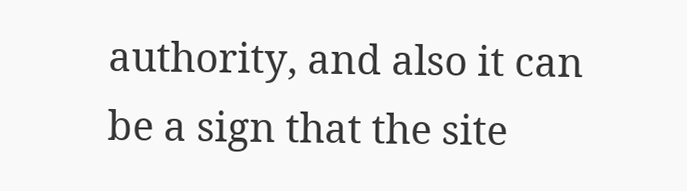authority, and also it can be a sign that the site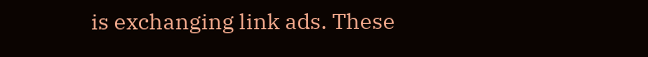is exchanging link ads. These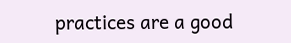practices are a good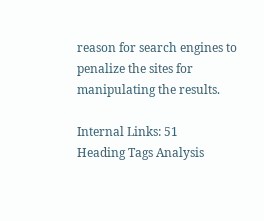reason for search engines to penalize the sites for manipulating the results.

Internal Links: 51
Heading Tags Analysis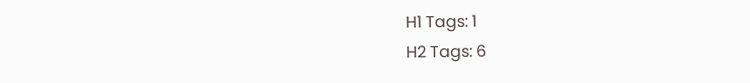H1 Tags: 1
H2 Tags: 6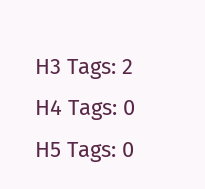H3 Tags: 2
H4 Tags: 0
H5 Tags: 0